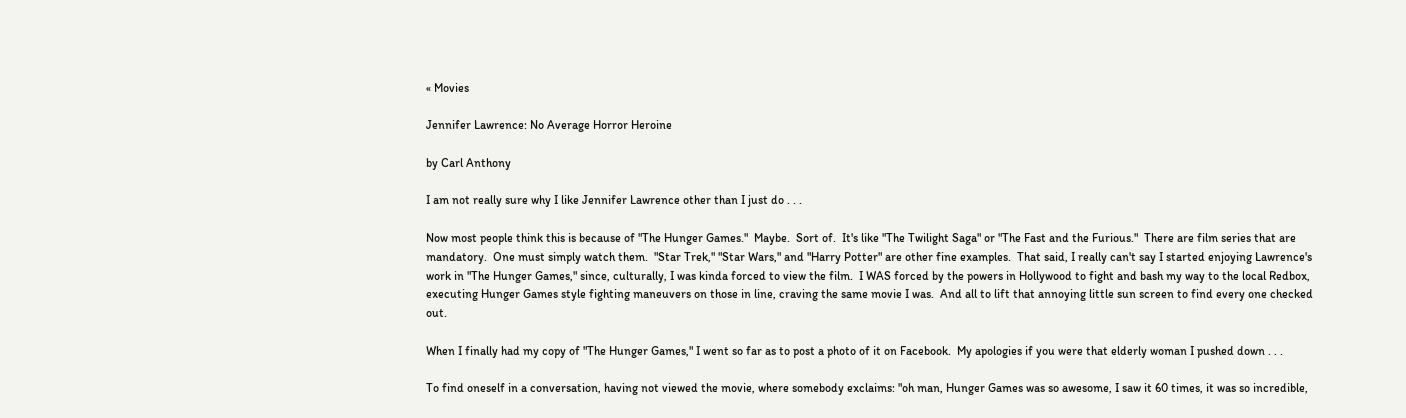« Movies

Jennifer Lawrence: No Average Horror Heroine

by Carl Anthony

I am not really sure why I like Jennifer Lawrence other than I just do . . .

Now most people think this is because of "The Hunger Games."  Maybe.  Sort of.  It's like "The Twilight Saga" or "The Fast and the Furious."  There are film series that are mandatory.  One must simply watch them.  "Star Trek," "Star Wars," and "Harry Potter" are other fine examples.  That said, I really can't say I started enjoying Lawrence's work in "The Hunger Games," since, culturally, I was kinda forced to view the film.  I WAS forced by the powers in Hollywood to fight and bash my way to the local Redbox, executing Hunger Games style fighting maneuvers on those in line, craving the same movie I was.  And all to lift that annoying little sun screen to find every one checked out.

When I finally had my copy of "The Hunger Games," I went so far as to post a photo of it on Facebook.  My apologies if you were that elderly woman I pushed down . . .

To find oneself in a conversation, having not viewed the movie, where somebody exclaims: "oh man, Hunger Games was so awesome, I saw it 60 times, it was so incredible,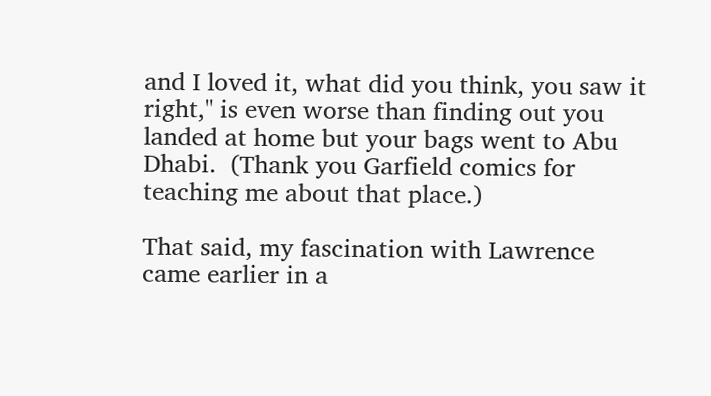and I loved it, what did you think, you saw it right," is even worse than finding out you landed at home but your bags went to Abu Dhabi.  (Thank you Garfield comics for teaching me about that place.)

That said, my fascination with Lawrence came earlier in a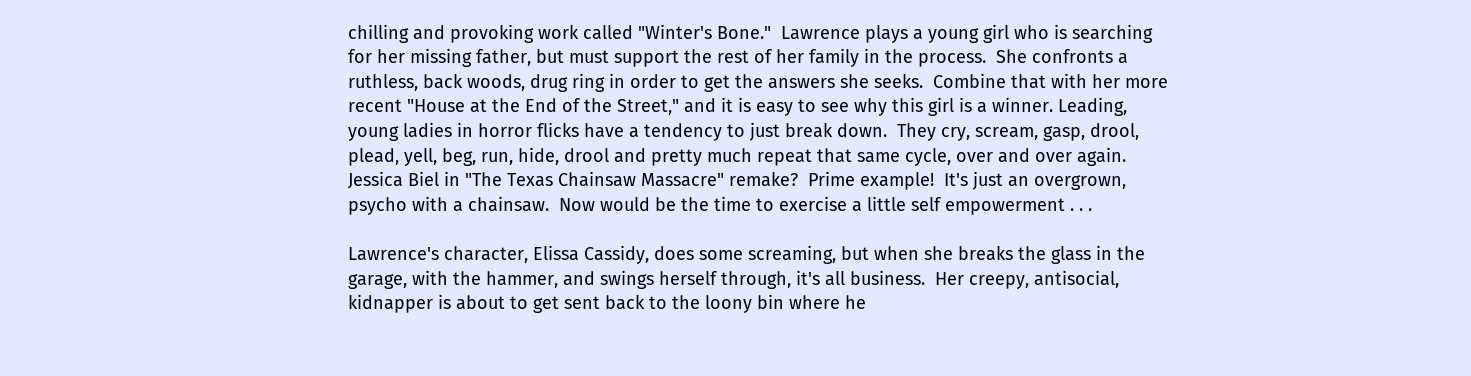chilling and provoking work called "Winter's Bone."  Lawrence plays a young girl who is searching for her missing father, but must support the rest of her family in the process.  She confronts a ruthless, back woods, drug ring in order to get the answers she seeks.  Combine that with her more recent "House at the End of the Street," and it is easy to see why this girl is a winner. Leading, young ladies in horror flicks have a tendency to just break down.  They cry, scream, gasp, drool, plead, yell, beg, run, hide, drool and pretty much repeat that same cycle, over and over again.  Jessica Biel in "The Texas Chainsaw Massacre" remake?  Prime example!  It's just an overgrown, psycho with a chainsaw.  Now would be the time to exercise a little self empowerment . . .

Lawrence's character, Elissa Cassidy, does some screaming, but when she breaks the glass in the garage, with the hammer, and swings herself through, it's all business.  Her creepy, antisocial, kidnapper is about to get sent back to the loony bin where he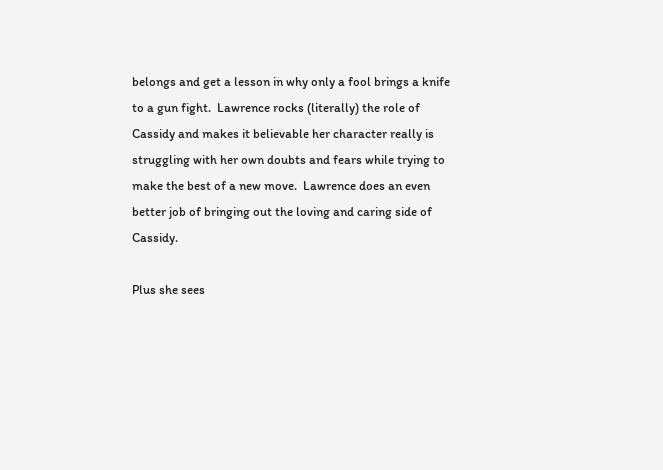belongs and get a lesson in why only a fool brings a knife to a gun fight.  Lawrence rocks (literally) the role of Cassidy and makes it believable her character really is struggling with her own doubts and fears while trying to make the best of a new move.  Lawrence does an even better job of bringing out the loving and caring side of Cassidy.

Plus she sees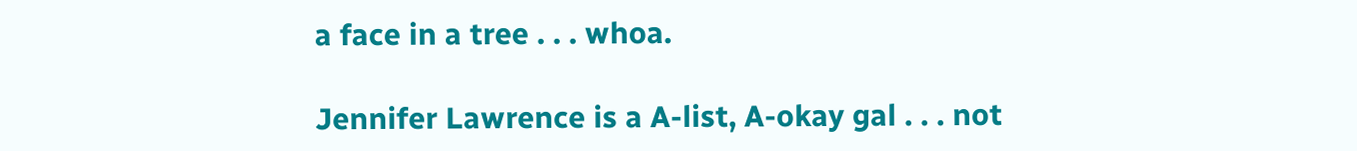a face in a tree . . . whoa.

Jennifer Lawrence is a A-list, A-okay gal . . . not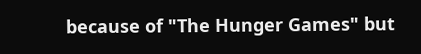because of "The Hunger Games" but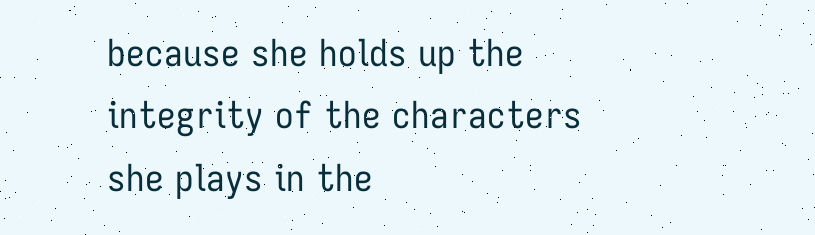because she holds up the integrity of the characters she plays in the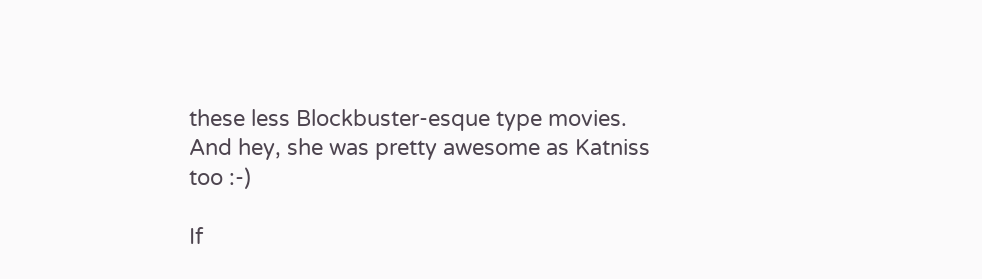these less Blockbuster-esque type movies.  And hey, she was pretty awesome as Katniss too :-)

If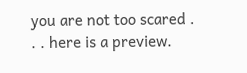you are not too scared . . . here is a preview.